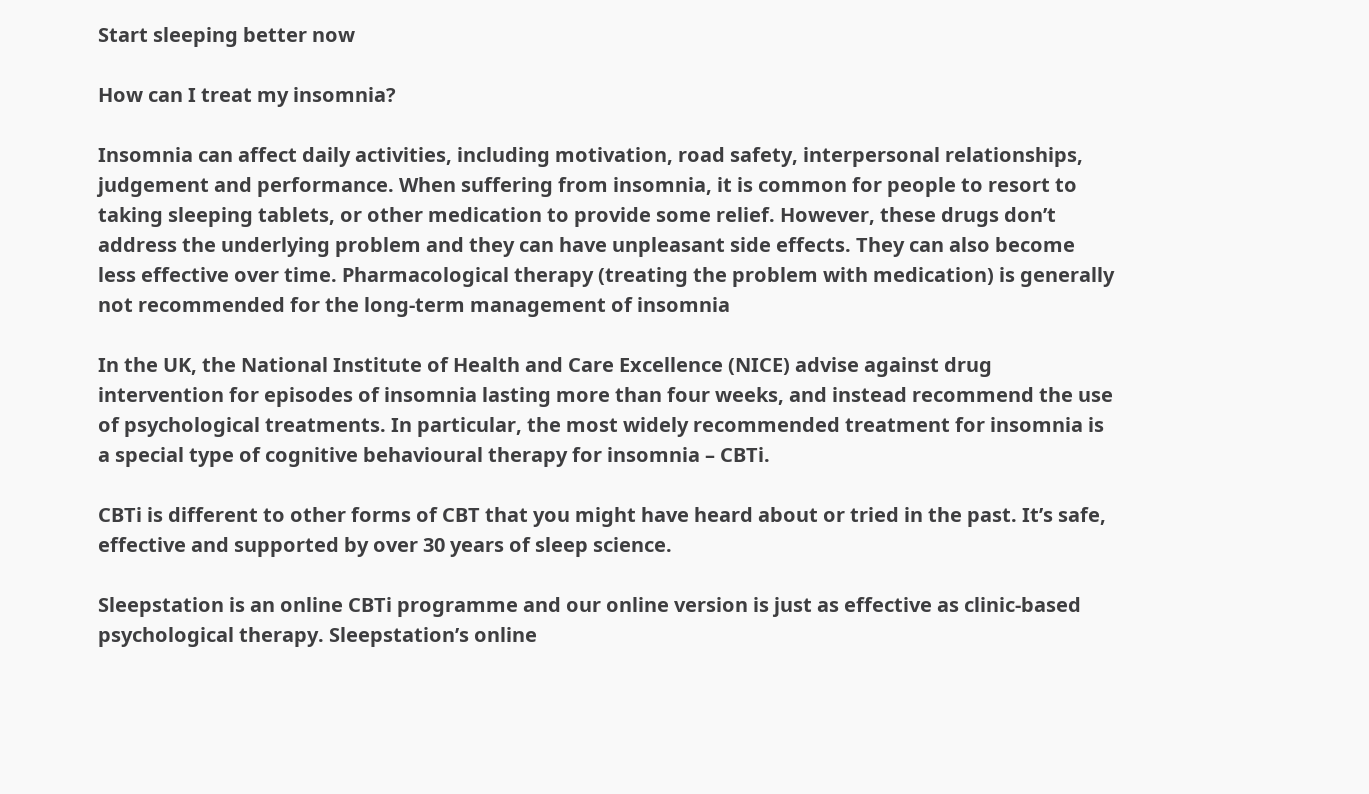Start sleeping better now

How can I treat my insomnia?

Insomnia can affect daily activities, including motivation, road safety, interpersonal relationships, judgement and performance. When suffering from insomnia, it is common for people to resort to taking sleeping tablets, or other medication to provide some relief. However, these drugs don’t address the underlying problem and they can have unpleasant side effects. They can also become less effective over time. Pharmacological therapy (treating the problem with medication) is generally not recommended for the long-term management of insomnia

In the UK, the National Institute of Health and Care Excellence (NICE) advise against drug intervention for episodes of insomnia lasting more than four weeks, and instead recommend the use of psychological treatments. In particular, the most widely recommended treatment for insomnia is a special type of cognitive behavioural therapy for insomnia – CBTi.

CBTi is different to other forms of CBT that you might have heard about or tried in the past. It’s safe, effective and supported by over 30 years of sleep science.

Sleepstation is an online CBTi programme and our online version is just as effective as clinic-based psychological therapy. Sleepstation’s online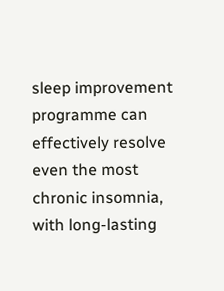sleep improvement programme can effectively resolve even the most chronic insomnia, with long-lasting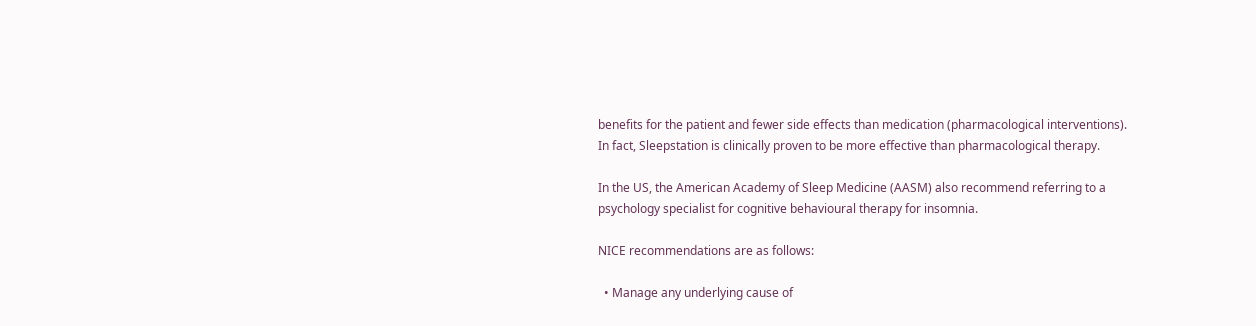benefits for the patient and fewer side effects than medication (pharmacological interventions). In fact, Sleepstation is clinically proven to be more effective than pharmacological therapy.

In the US, the American Academy of Sleep Medicine (AASM) also recommend referring to a psychology specialist for cognitive behavioural therapy for insomnia.

NICE recommendations are as follows:

  • Manage any underlying cause of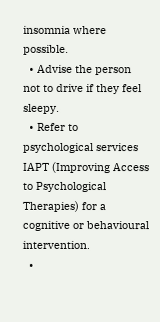insomnia where possible.
  • Advise the person not to drive if they feel sleepy.
  • Refer to psychological services IAPT (Improving Access to Psychological Therapies) for a cognitive or behavioural intervention.
  •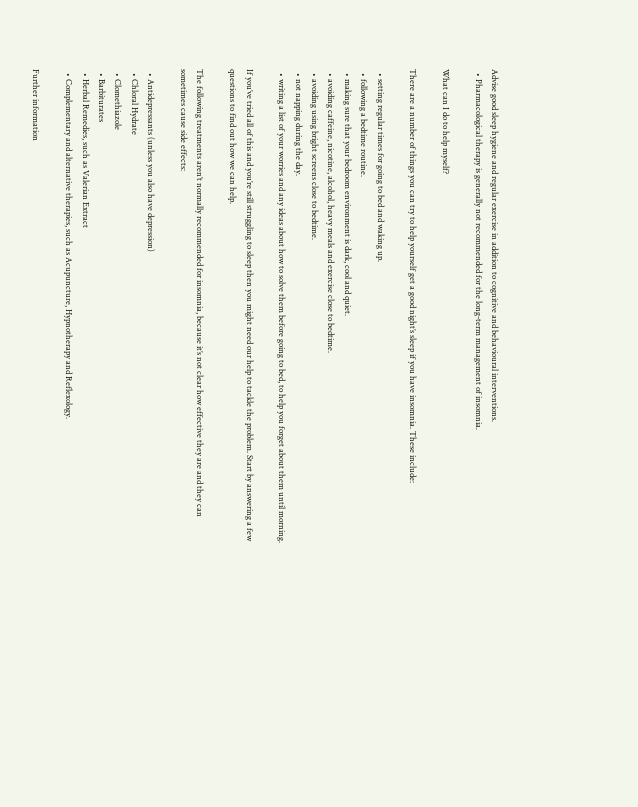Advise good sleep hygiene and regular exercise in addition to cognitive and behavioural interventions.
  • Pharmacological therapy is generally not recommended for the long-term management of insomnia.

What can I do to help myself?

There are a number of things you can try to help yourself get a good night’s sleep if you have insomnia. These include:

  • setting regular times for going to bed and waking up.
  • following a bedtime routine.
  • making sure that your bedroom environment is dark, cool and quiet.
  • avoiding caffeine, nicotine, alcohol, heavy meals and exercise close to bedtime.
  • avoiding using bright screens close to bedtime.
  • not napping during the day.
  • writing a list of your worries and any ideas about how to solve them before going to bed, to help you forget about them until morning.

If you’ve tried all of this and you’re still struggling to sleep then you might need our help to tackle the problem. Start by answering a few questions to find out how we can help.

The following treatments aren’t normally recommended for insomnia, because it’s not clear how effective they are and they can sometimes cause side effects:

  • Antidepressants (unless you also have depression)
  • Chloral Hydrate
  • Clomethiazole
  • Barbiturates
  • Herbal Remedies, such as Valerian Extract
  • Complementary and alternative therapies, such as Acupuncture, Hypnotherapy and Reflexology.

Further information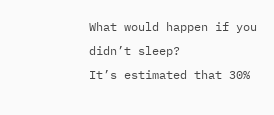What would happen if you didn’t sleep?
It’s estimated that 30%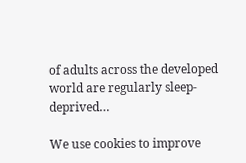of adults across the developed world are regularly sleep-deprived…

We use cookies to improve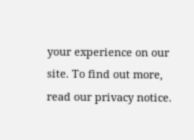your experience on our site. To find out more, read our privacy notice.